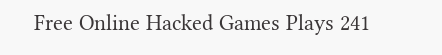Free Online Hacked Games Plays 241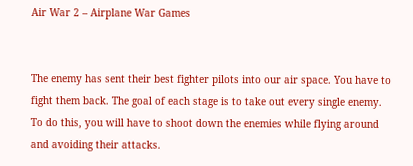Air War 2 – Airplane War Games


The enemy has sent their best fighter pilots into our air space. You have to fight them back. The goal of each stage is to take out every single enemy. To do this, you will have to shoot down the enemies while flying around and avoiding their attacks.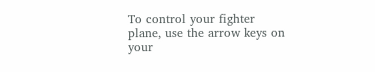To control your fighter plane, use the arrow keys on your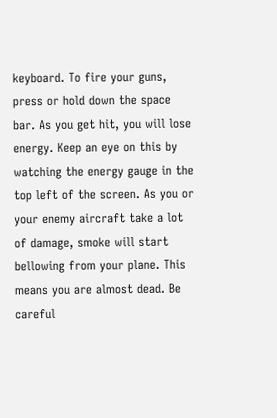keyboard. To fire your guns, press or hold down the space bar. As you get hit, you will lose energy. Keep an eye on this by watching the energy gauge in the top left of the screen. As you or your enemy aircraft take a lot of damage, smoke will start bellowing from your plane. This means you are almost dead. Be careful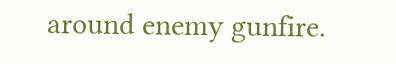around enemy gunfire.